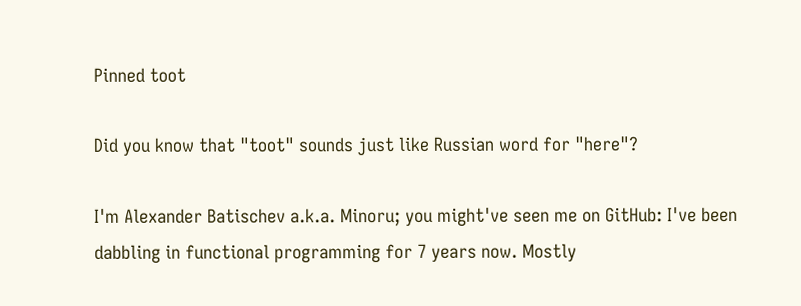Pinned toot

Did you know that "toot" sounds just like Russian word for "here"?

I'm Alexander Batischev a.k.a. Minoru; you might've seen me on GitHub: I've been dabbling in functional programming for 7 years now. Mostly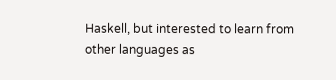Haskell, but interested to learn from other languages as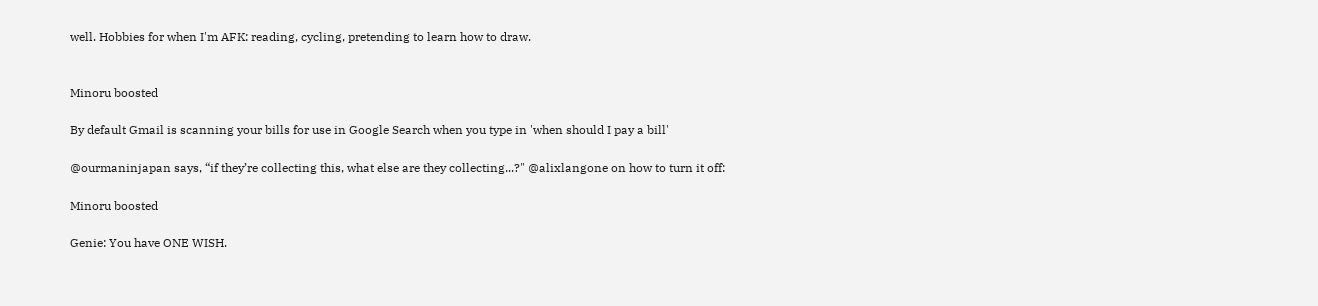well. Hobbies for when I'm AFK: reading, cycling, pretending to learn how to draw.


Minoru boosted

By default Gmail is scanning your bills for use in Google Search when you type in 'when should I pay a bill'

@ourmaninjapan says, “if they’re collecting this, what else are they collecting...?" @alixlangone on how to turn it off:

Minoru boosted

Genie: You have ONE WISH.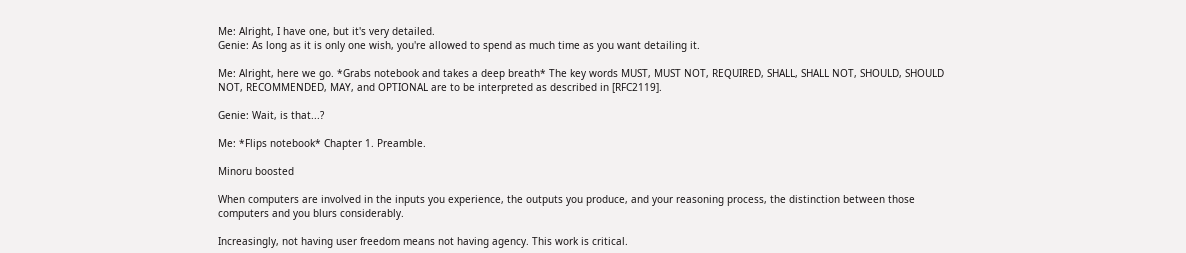Me: Alright, I have one, but it's very detailed.
Genie: As long as it is only one wish, you're allowed to spend as much time as you want detailing it.

Me: Alright, here we go. *Grabs notebook and takes a deep breath* The key words MUST, MUST NOT, REQUIRED, SHALL, SHALL NOT, SHOULD, SHOULD NOT, RECOMMENDED, MAY, and OPTIONAL are to be interpreted as described in [RFC2119].

Genie: Wait, is that...?

Me: *Flips notebook* Chapter 1. Preamble.

Minoru boosted

When computers are involved in the inputs you experience, the outputs you produce, and your reasoning process, the distinction between those computers and you blurs considerably.

Increasingly, not having user freedom means not having agency. This work is critical.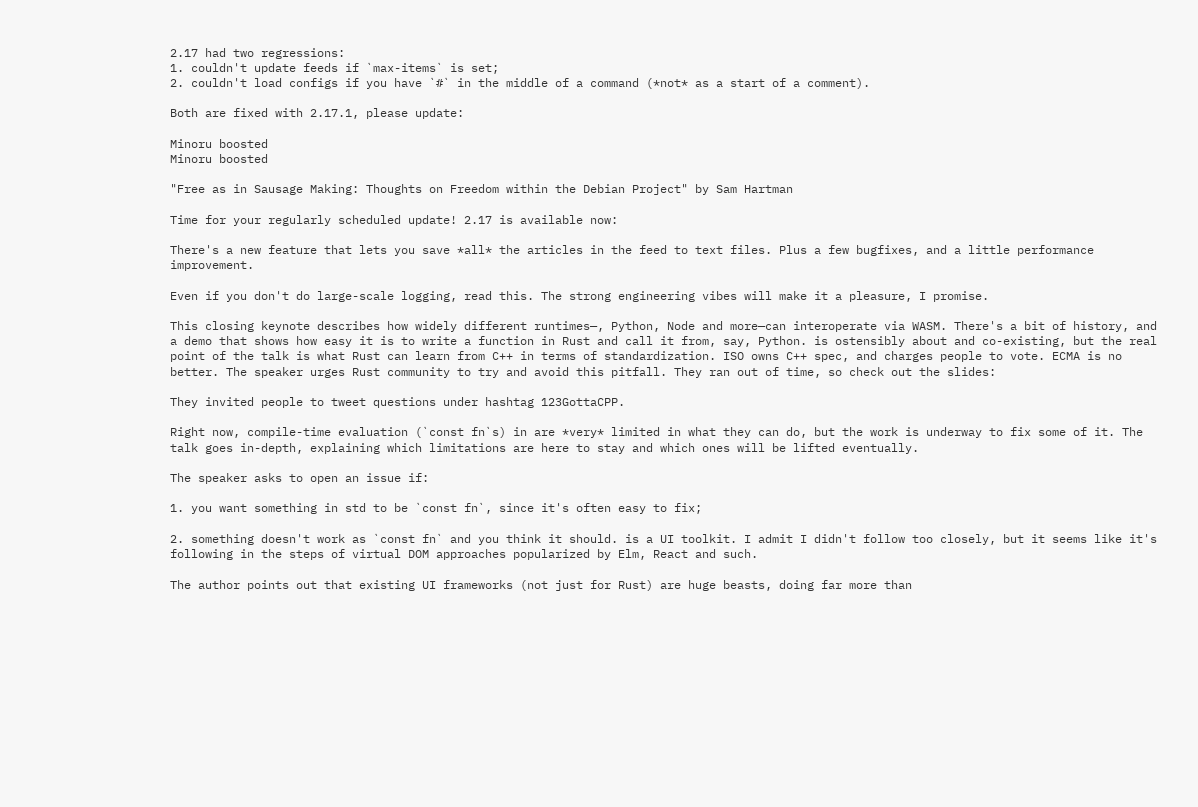2.17 had two regressions:
1. couldn't update feeds if `max-items` is set;
2. couldn't load configs if you have `#` in the middle of a command (*not* as a start of a comment).

Both are fixed with 2.17.1, please update:

Minoru boosted
Minoru boosted

"Free as in Sausage Making: Thoughts on Freedom within the Debian Project" by Sam Hartman

Time for your regularly scheduled update! 2.17 is available now:

There's a new feature that lets you save *all* the articles in the feed to text files. Plus a few bugfixes, and a little performance improvement.

Even if you don't do large-scale logging, read this. The strong engineering vibes will make it a pleasure, I promise.

This closing keynote describes how widely different runtimes—, Python, Node and more—can interoperate via WASM. There's a bit of history, and a demo that shows how easy it is to write a function in Rust and call it from, say, Python. is ostensibly about and co-existing, but the real point of the talk is what Rust can learn from C++ in terms of standardization. ISO owns C++ spec, and charges people to vote. ECMA is no better. The speaker urges Rust community to try and avoid this pitfall. They ran out of time, so check out the slides:

They invited people to tweet questions under hashtag 123GottaCPP.

Right now, compile-time evaluation (`const fn`s) in are *very* limited in what they can do, but the work is underway to fix some of it. The talk goes in-depth, explaining which limitations are here to stay and which ones will be lifted eventually.

The speaker asks to open an issue if:

1. you want something in std to be `const fn`, since it's often easy to fix;

2. something doesn't work as `const fn` and you think it should. is a UI toolkit. I admit I didn't follow too closely, but it seems like it's following in the steps of virtual DOM approaches popularized by Elm, React and such.

The author points out that existing UI frameworks (not just for Rust) are huge beasts, doing far more than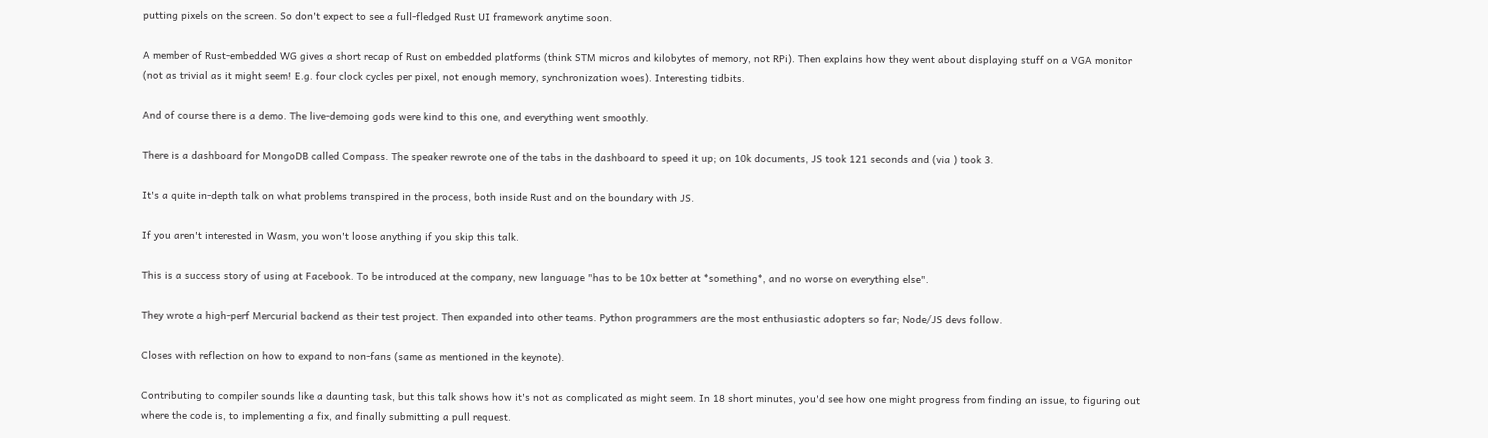putting pixels on the screen. So don't expect to see a full-fledged Rust UI framework anytime soon.

A member of Rust-embedded WG gives a short recap of Rust on embedded platforms (think STM micros and kilobytes of memory, not RPi). Then explains how they went about displaying stuff on a VGA monitor (not as trivial as it might seem! E.g. four clock cycles per pixel, not enough memory, synchronization woes). Interesting tidbits.

And of course there is a demo. The live-demoing gods were kind to this one, and everything went smoothly.

There is a dashboard for MongoDB called Compass. The speaker rewrote one of the tabs in the dashboard to speed it up; on 10k documents, JS took 121 seconds and (via ) took 3.

It's a quite in-depth talk on what problems transpired in the process, both inside Rust and on the boundary with JS.

If you aren't interested in Wasm, you won't loose anything if you skip this talk.

This is a success story of using at Facebook. To be introduced at the company, new language "has to be 10x better at *something*, and no worse on everything else".

They wrote a high-perf Mercurial backend as their test project. Then expanded into other teams. Python programmers are the most enthusiastic adopters so far; Node/JS devs follow.

Closes with reflection on how to expand to non-fans (same as mentioned in the keynote).

Contributing to compiler sounds like a daunting task, but this talk shows how it's not as complicated as might seem. In 18 short minutes, you'd see how one might progress from finding an issue, to figuring out where the code is, to implementing a fix, and finally submitting a pull request.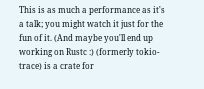This is as much a performance as it's a talk; you might watch it just for the fun of it. (And maybe you'll end up working on Rustc :) (formerly tokio-trace) is a crate for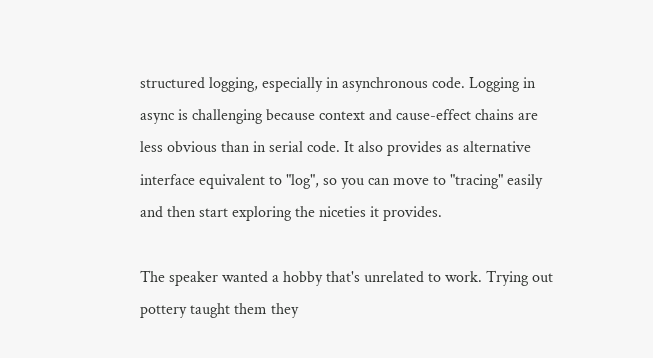structured logging, especially in asynchronous code. Logging in async is challenging because context and cause-effect chains are less obvious than in serial code. It also provides as alternative interface equivalent to "log", so you can move to "tracing" easily and then start exploring the niceties it provides.

The speaker wanted a hobby that's unrelated to work. Trying out pottery taught them they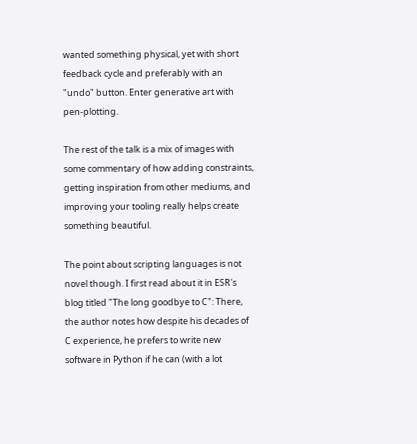wanted something physical, yet with short feedback cycle and preferably with an "undo" button. Enter generative art with pen-plotting.

The rest of the talk is a mix of images with some commentary of how adding constraints, getting inspiration from other mediums, and improving your tooling really helps create something beautiful.

The point about scripting languages is not novel though. I first read about it in ESR's blog titled "The long goodbye to C": There, the author notes how despite his decades of C experience, he prefers to write new software in Python if he can (with a lot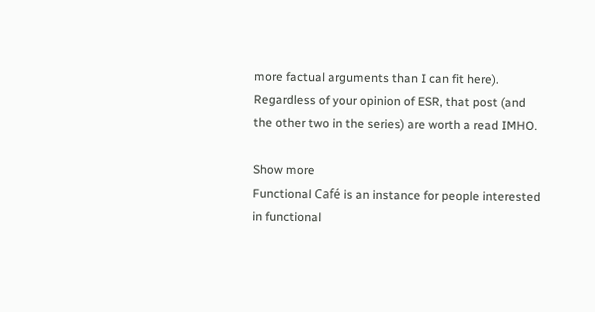more factual arguments than I can fit here). Regardless of your opinion of ESR, that post (and the other two in the series) are worth a read IMHO.

Show more
Functional Café is an instance for people interested in functional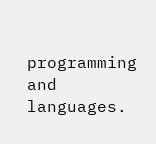programming and languages.